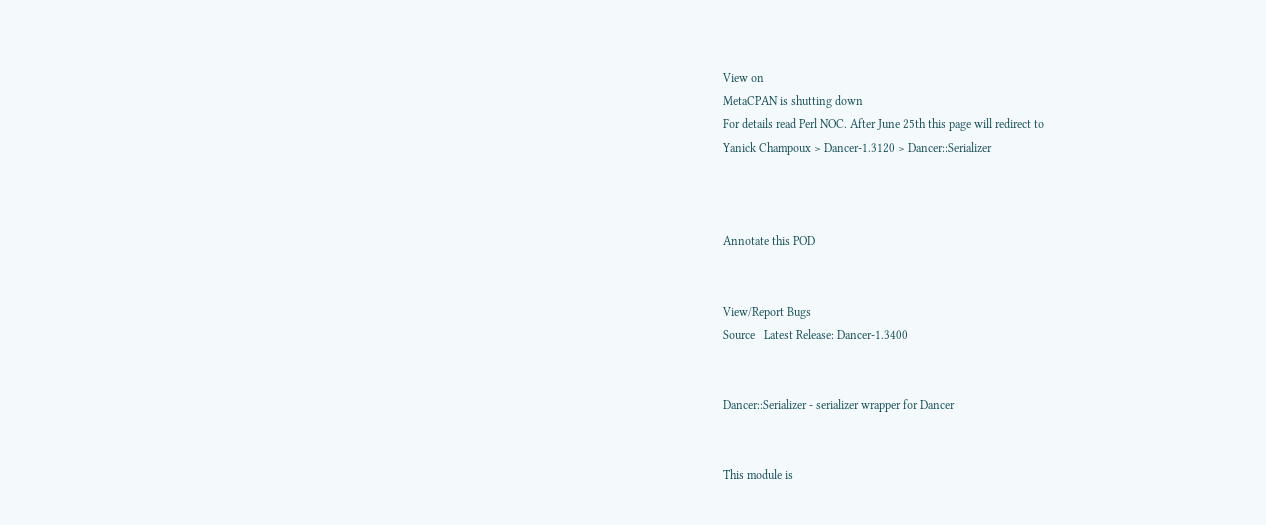View on
MetaCPAN is shutting down
For details read Perl NOC. After June 25th this page will redirect to
Yanick Champoux > Dancer-1.3120 > Dancer::Serializer



Annotate this POD


View/Report Bugs
Source   Latest Release: Dancer-1.3400


Dancer::Serializer - serializer wrapper for Dancer


This module is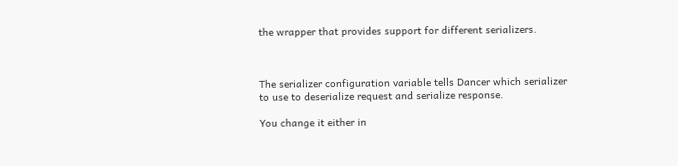the wrapper that provides support for different serializers.



The serializer configuration variable tells Dancer which serializer to use to deserialize request and serialize response.

You change it either in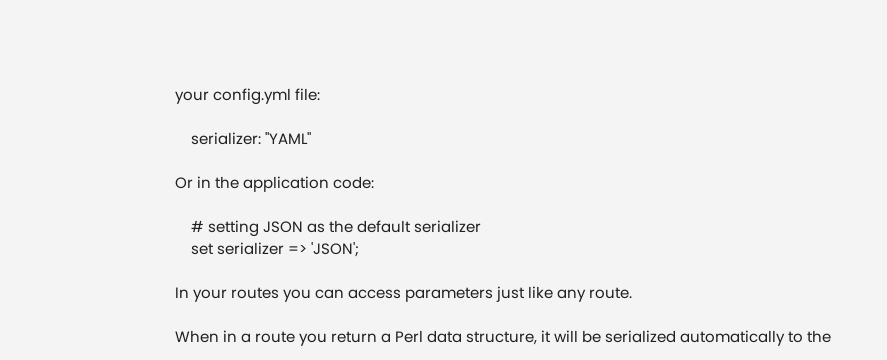your config.yml file:

    serializer: "YAML"

Or in the application code:

    # setting JSON as the default serializer
    set serializer => 'JSON';

In your routes you can access parameters just like any route.

When in a route you return a Perl data structure, it will be serialized automatically to the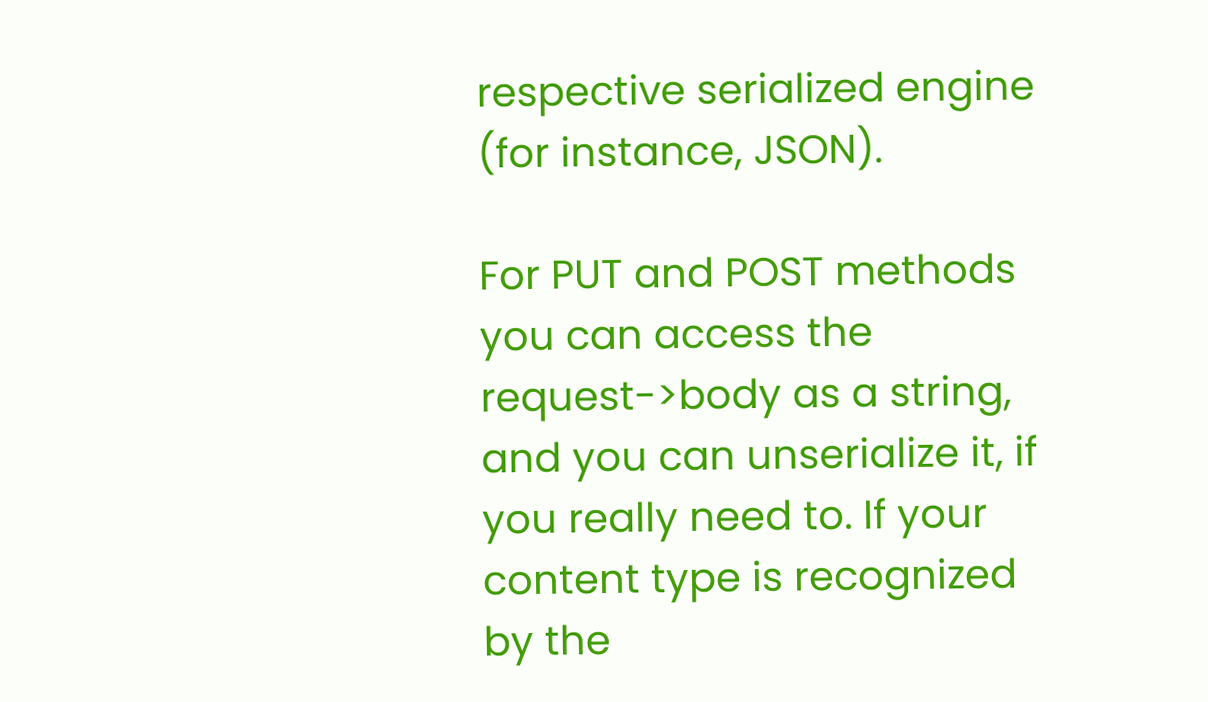respective serialized engine (for instance, JSON).

For PUT and POST methods you can access the request->body as a string, and you can unserialize it, if you really need to. If your content type is recognized by the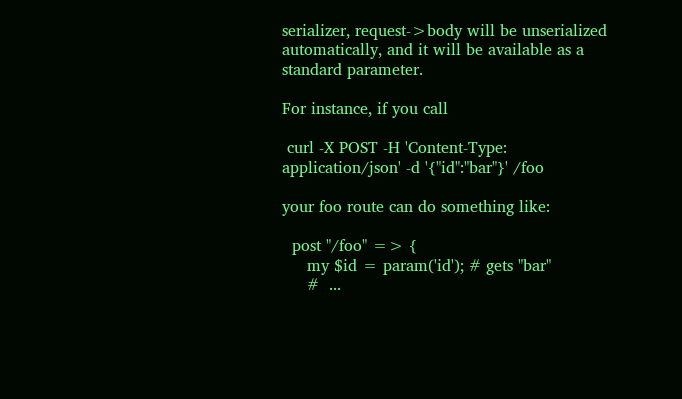serializer, request->body will be unserialized automatically, and it will be available as a standard parameter.

For instance, if you call

 curl -X POST -H 'Content-Type: application/json' -d '{"id":"bar"}' /foo

your foo route can do something like:

  post "/foo" => {
     my $id = param('id'); # gets "bar"
     #  ...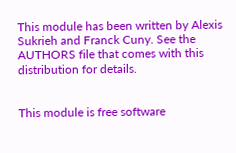This module has been written by Alexis Sukrieh and Franck Cuny. See the AUTHORS file that comes with this distribution for details.


This module is free software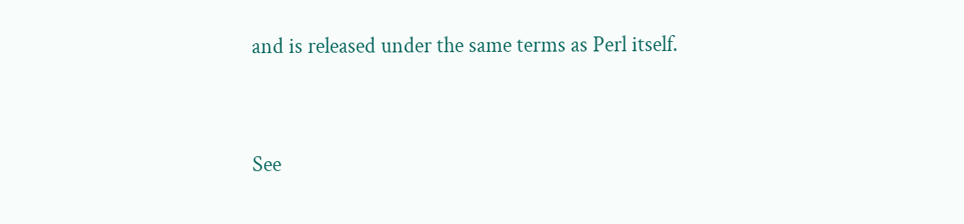and is released under the same terms as Perl itself.


See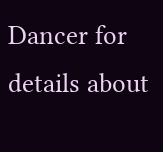Dancer for details about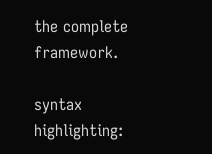the complete framework.

syntax highlighting: